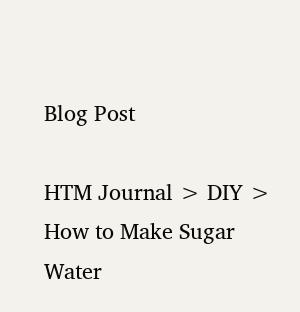Blog Post

HTM Journal > DIY > How to Make Sugar Water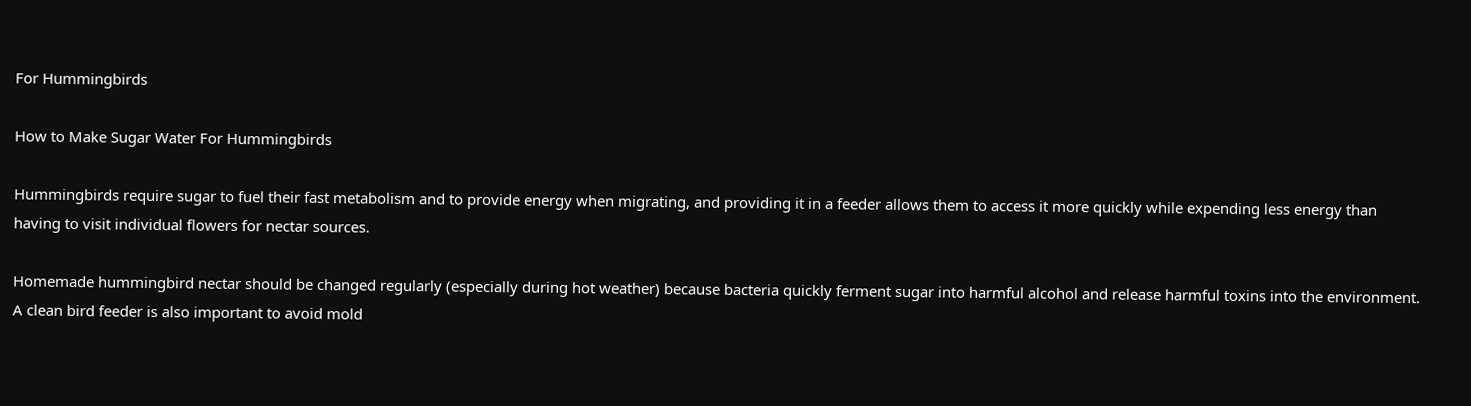For Hummingbirds

How to Make Sugar Water For Hummingbirds

Hummingbirds require sugar to fuel their fast metabolism and to provide energy when migrating, and providing it in a feeder allows them to access it more quickly while expending less energy than having to visit individual flowers for nectar sources.

Homemade hummingbird nectar should be changed regularly (especially during hot weather) because bacteria quickly ferment sugar into harmful alcohol and release harmful toxins into the environment. A clean bird feeder is also important to avoid mold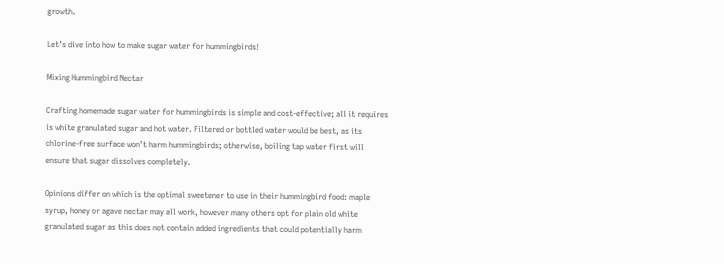growth.

Let’s dive into how to make sugar water for hummingbirds!

Mixing Hummingbird Nectar

Crafting homemade sugar water for hummingbirds is simple and cost-effective; all it requires is white granulated sugar and hot water. Filtered or bottled water would be best, as its chlorine-free surface won’t harm hummingbirds; otherwise, boiling tap water first will ensure that sugar dissolves completely.

Opinions differ on which is the optimal sweetener to use in their hummingbird food: maple syrup, honey or agave nectar may all work, however many others opt for plain old white granulated sugar as this does not contain added ingredients that could potentially harm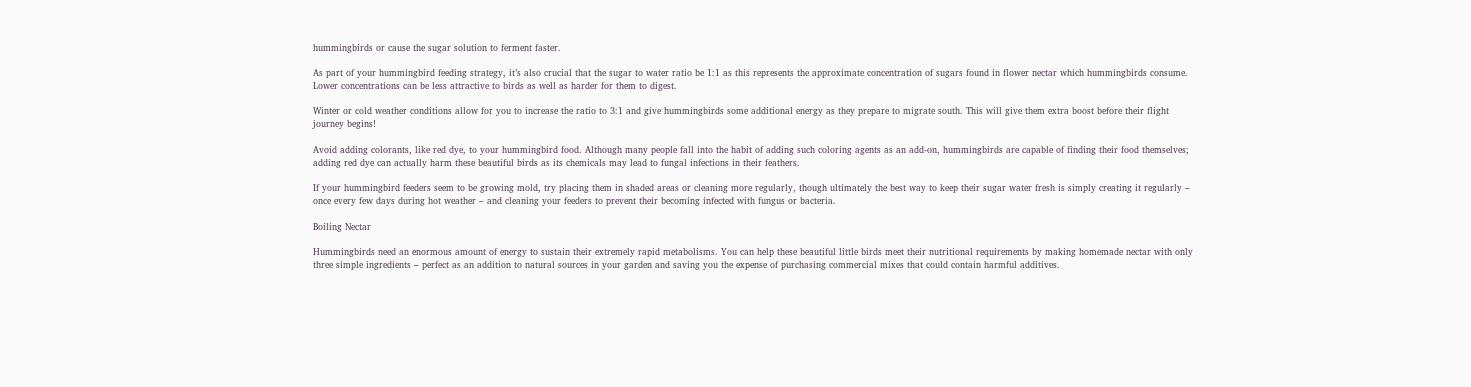hummingbirds or cause the sugar solution to ferment faster.

As part of your hummingbird feeding strategy, it’s also crucial that the sugar to water ratio be 1:1 as this represents the approximate concentration of sugars found in flower nectar which hummingbirds consume. Lower concentrations can be less attractive to birds as well as harder for them to digest.

Winter or cold weather conditions allow for you to increase the ratio to 3:1 and give hummingbirds some additional energy as they prepare to migrate south. This will give them extra boost before their flight journey begins!

Avoid adding colorants, like red dye, to your hummingbird food. Although many people fall into the habit of adding such coloring agents as an add-on, hummingbirds are capable of finding their food themselves; adding red dye can actually harm these beautiful birds as its chemicals may lead to fungal infections in their feathers.

If your hummingbird feeders seem to be growing mold, try placing them in shaded areas or cleaning more regularly, though ultimately the best way to keep their sugar water fresh is simply creating it regularly – once every few days during hot weather – and cleaning your feeders to prevent their becoming infected with fungus or bacteria.

Boiling Nectar

Hummingbirds need an enormous amount of energy to sustain their extremely rapid metabolisms. You can help these beautiful little birds meet their nutritional requirements by making homemade nectar with only three simple ingredients – perfect as an addition to natural sources in your garden and saving you the expense of purchasing commercial mixes that could contain harmful additives.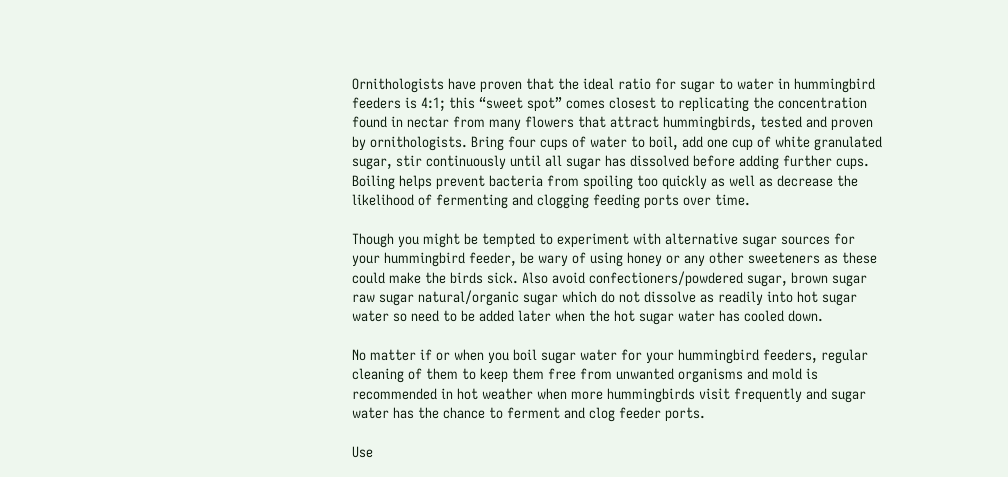Ornithologists have proven that the ideal ratio for sugar to water in hummingbird feeders is 4:1; this “sweet spot” comes closest to replicating the concentration found in nectar from many flowers that attract hummingbirds, tested and proven by ornithologists. Bring four cups of water to boil, add one cup of white granulated sugar, stir continuously until all sugar has dissolved before adding further cups. Boiling helps prevent bacteria from spoiling too quickly as well as decrease the likelihood of fermenting and clogging feeding ports over time.

Though you might be tempted to experiment with alternative sugar sources for your hummingbird feeder, be wary of using honey or any other sweeteners as these could make the birds sick. Also avoid confectioners/powdered sugar, brown sugar raw sugar natural/organic sugar which do not dissolve as readily into hot sugar water so need to be added later when the hot sugar water has cooled down.

No matter if or when you boil sugar water for your hummingbird feeders, regular cleaning of them to keep them free from unwanted organisms and mold is recommended in hot weather when more hummingbirds visit frequently and sugar water has the chance to ferment and clog feeder ports.

Use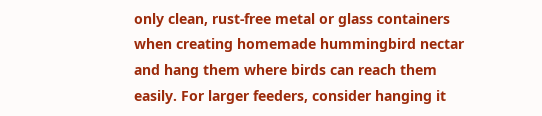only clean, rust-free metal or glass containers when creating homemade hummingbird nectar and hang them where birds can reach them easily. For larger feeders, consider hanging it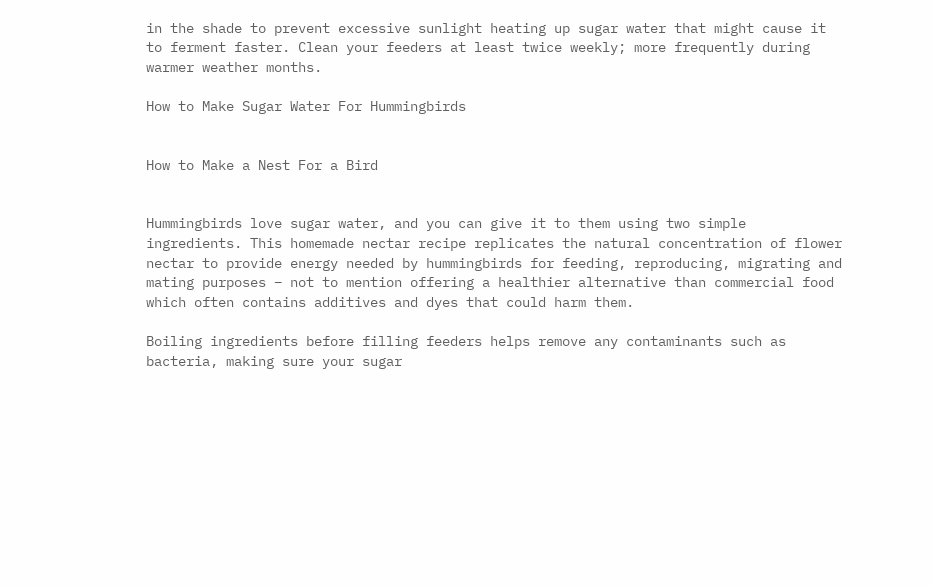in the shade to prevent excessive sunlight heating up sugar water that might cause it to ferment faster. Clean your feeders at least twice weekly; more frequently during warmer weather months.

How to Make Sugar Water For Hummingbirds


How to Make a Nest For a Bird


Hummingbirds love sugar water, and you can give it to them using two simple ingredients. This homemade nectar recipe replicates the natural concentration of flower nectar to provide energy needed by hummingbirds for feeding, reproducing, migrating and mating purposes – not to mention offering a healthier alternative than commercial food which often contains additives and dyes that could harm them.

Boiling ingredients before filling feeders helps remove any contaminants such as bacteria, making sure your sugar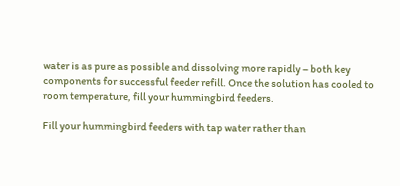water is as pure as possible and dissolving more rapidly – both key components for successful feeder refill. Once the solution has cooled to room temperature, fill your hummingbird feeders.

Fill your hummingbird feeders with tap water rather than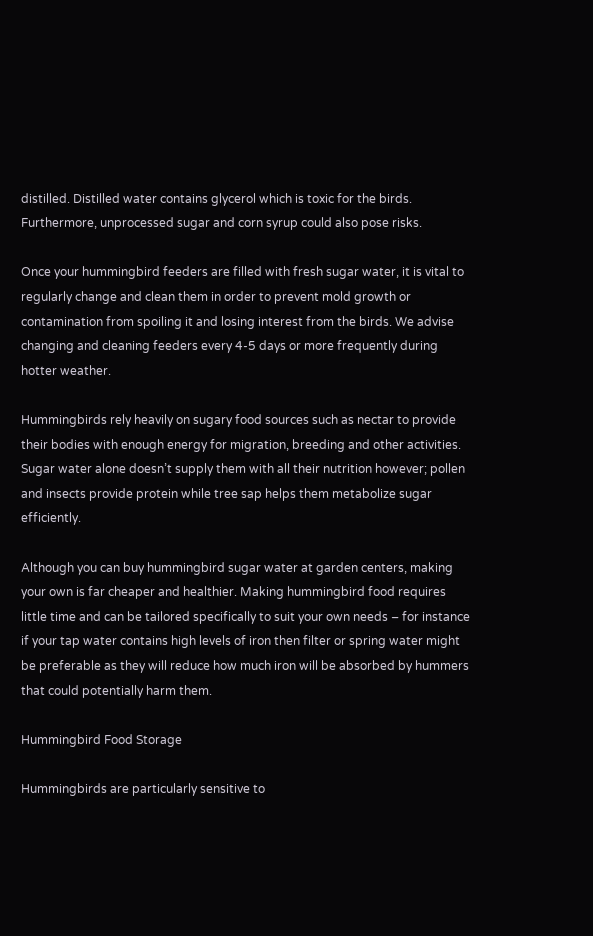distilled. Distilled water contains glycerol which is toxic for the birds. Furthermore, unprocessed sugar and corn syrup could also pose risks.

Once your hummingbird feeders are filled with fresh sugar water, it is vital to regularly change and clean them in order to prevent mold growth or contamination from spoiling it and losing interest from the birds. We advise changing and cleaning feeders every 4-5 days or more frequently during hotter weather.

Hummingbirds rely heavily on sugary food sources such as nectar to provide their bodies with enough energy for migration, breeding and other activities. Sugar water alone doesn’t supply them with all their nutrition however; pollen and insects provide protein while tree sap helps them metabolize sugar efficiently.

Although you can buy hummingbird sugar water at garden centers, making your own is far cheaper and healthier. Making hummingbird food requires little time and can be tailored specifically to suit your own needs – for instance if your tap water contains high levels of iron then filter or spring water might be preferable as they will reduce how much iron will be absorbed by hummers that could potentially harm them.

Hummingbird Food Storage

Hummingbirds are particularly sensitive to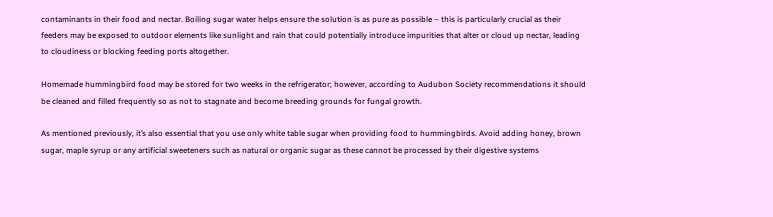contaminants in their food and nectar. Boiling sugar water helps ensure the solution is as pure as possible – this is particularly crucial as their feeders may be exposed to outdoor elements like sunlight and rain that could potentially introduce impurities that alter or cloud up nectar, leading to cloudiness or blocking feeding ports altogether.

Homemade hummingbird food may be stored for two weeks in the refrigerator; however, according to Audubon Society recommendations it should be cleaned and filled frequently so as not to stagnate and become breeding grounds for fungal growth.

As mentioned previously, it’s also essential that you use only white table sugar when providing food to hummingbirds. Avoid adding honey, brown sugar, maple syrup or any artificial sweeteners such as natural or organic sugar as these cannot be processed by their digestive systems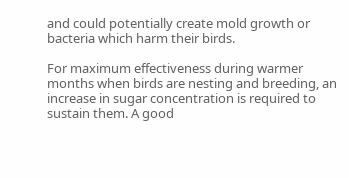and could potentially create mold growth or bacteria which harm their birds.

For maximum effectiveness during warmer months when birds are nesting and breeding, an increase in sugar concentration is required to sustain them. A good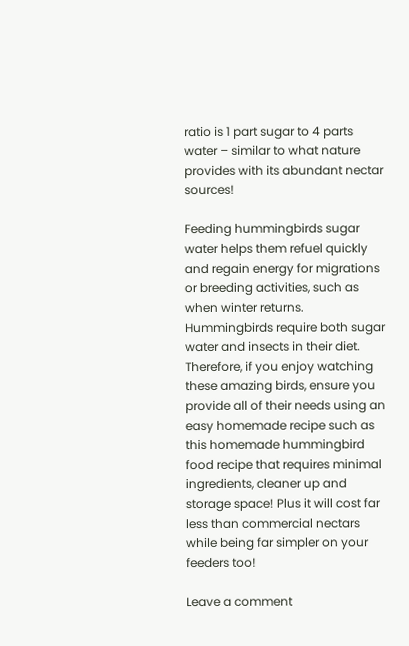ratio is 1 part sugar to 4 parts water – similar to what nature provides with its abundant nectar sources!

Feeding hummingbirds sugar water helps them refuel quickly and regain energy for migrations or breeding activities, such as when winter returns. Hummingbirds require both sugar water and insects in their diet. Therefore, if you enjoy watching these amazing birds, ensure you provide all of their needs using an easy homemade recipe such as this homemade hummingbird food recipe that requires minimal ingredients, cleaner up and storage space! Plus it will cost far less than commercial nectars while being far simpler on your feeders too!

Leave a comment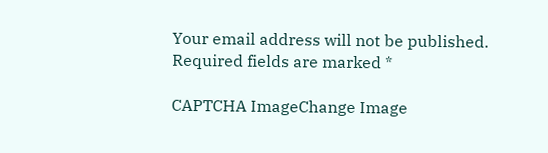Your email address will not be published. Required fields are marked *

CAPTCHA ImageChange Image